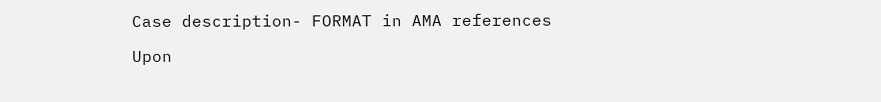Case description- FORMAT in AMA references

Upon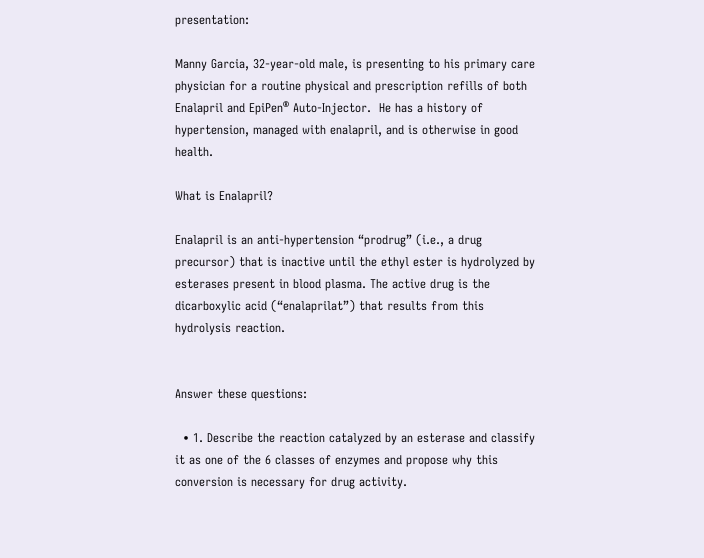presentation:

Manny Garcia, 32-year-old male, is presenting to his primary care physician for a routine physical and prescription refills of both Enalapril and EpiPen® Auto-Injector.  He has a history of hypertension, managed with enalapril, and is otherwise in good health.

What is Enalapril?

Enalapril is an anti-hypertension “prodrug” (i.e., a drug precursor) that is inactive until the ethyl ester is hydrolyzed by esterases present in blood plasma. The active drug is the dicarboxylic acid (“enalaprilat”) that results from this hydrolysis reaction.


Answer these questions:

  • 1. Describe the reaction catalyzed by an esterase and classify it as one of the 6 classes of enzymes and propose why this conversion is necessary for drug activity.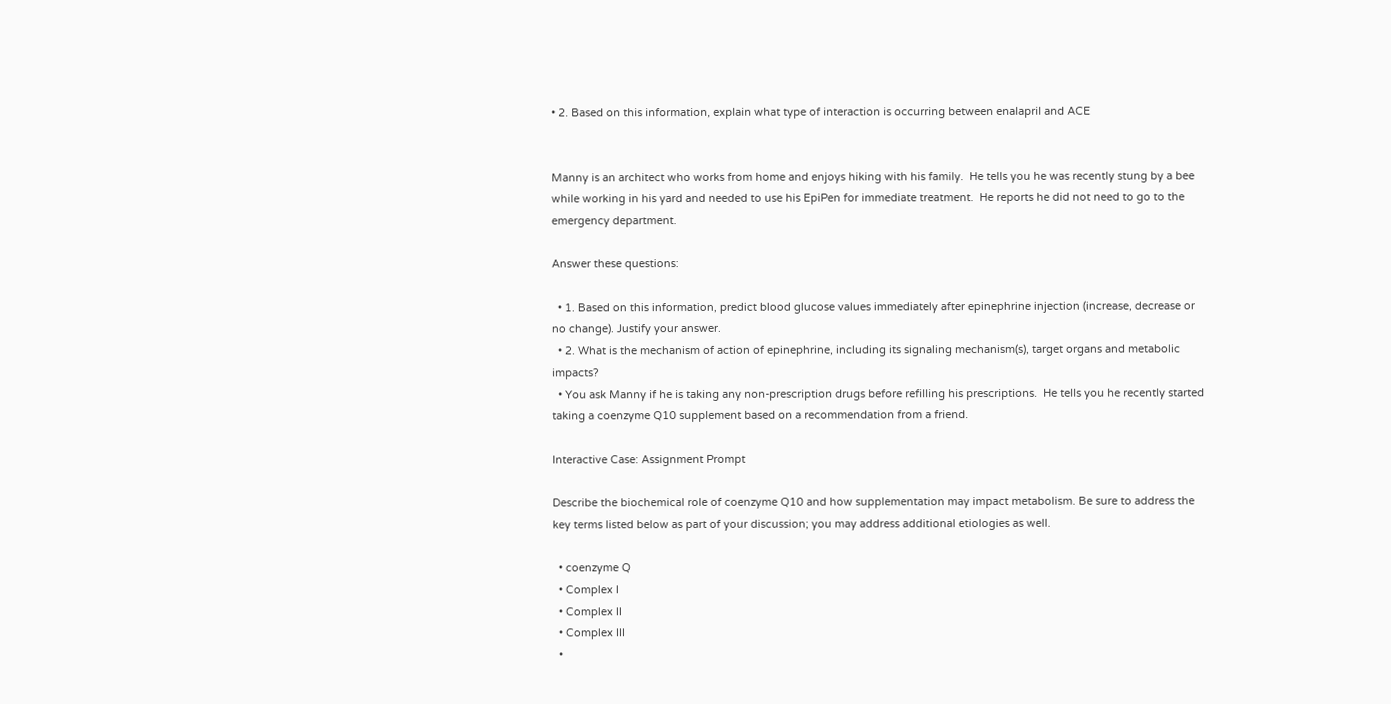• 2. Based on this information, explain what type of interaction is occurring between enalapril and ACE


Manny is an architect who works from home and enjoys hiking with his family.  He tells you he was recently stung by a bee while working in his yard and needed to use his EpiPen for immediate treatment.  He reports he did not need to go to the emergency department.

Answer these questions:

  • 1. Based on this information, predict blood glucose values immediately after epinephrine injection (increase, decrease or no change). Justify your answer.
  • 2. What is the mechanism of action of epinephrine, including its signaling mechanism(s), target organs and metabolic impacts?
  • You ask Manny if he is taking any non-prescription drugs before refilling his prescriptions.  He tells you he recently started taking a coenzyme Q10 supplement based on a recommendation from a friend.

Interactive Case: Assignment Prompt

Describe the biochemical role of coenzyme Q10 and how supplementation may impact metabolism. Be sure to address the key terms listed below as part of your discussion; you may address additional etiologies as well.

  • coenzyme Q
  • Complex I
  • Complex II
  • Complex III
  •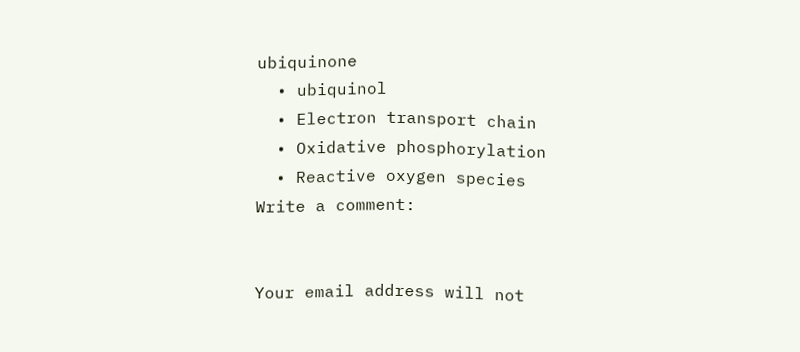ubiquinone
  • ubiquinol
  • Electron transport chain
  • Oxidative phosphorylation
  • Reactive oxygen species
Write a comment:


Your email address will not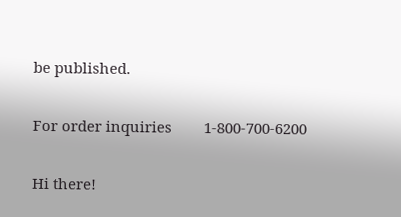be published.

For order inquiries        1-800-700-6200

Hi there!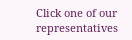Click one of our representatives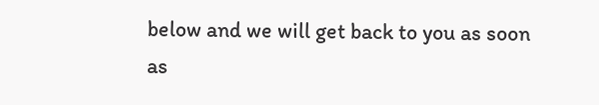below and we will get back to you as soon as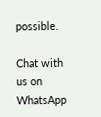possible.

Chat with us on WhatsApp